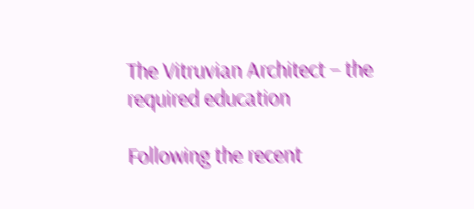The Vitruvian Architect – the required education

Following the recent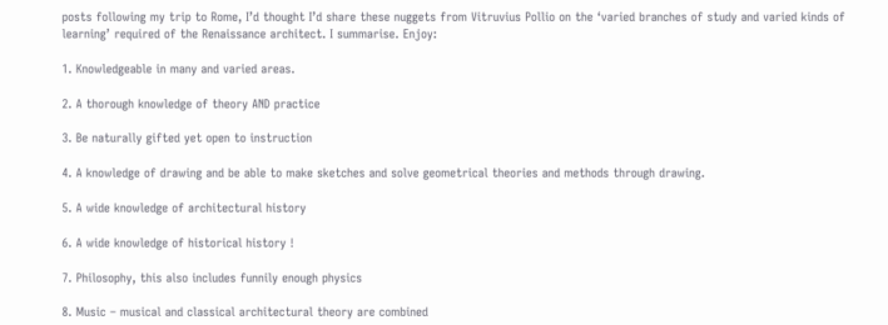posts following my trip to Rome, I’d thought I’d share these nuggets from Vitruvius Pollio on the ‘varied branches of study and varied kinds of learning’ required of the Renaissance architect. I summarise. Enjoy:

1. Knowledgeable in many and varied areas.

2. A thorough knowledge of theory AND practice

3. Be naturally gifted yet open to instruction

4. A knowledge of drawing and be able to make sketches and solve geometrical theories and methods through drawing.

5. A wide knowledge of architectural history

6. A wide knowledge of historical history !

7. Philosophy, this also includes funnily enough physics

8. Music – musical and classical architectural theory are combined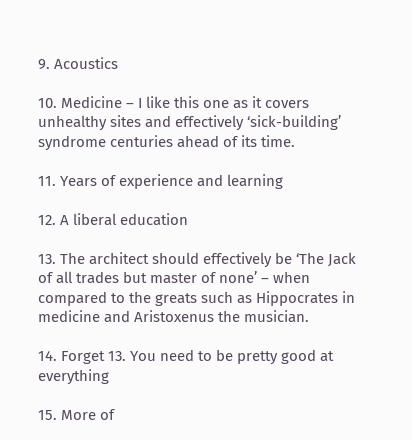9. Acoustics

10. Medicine – I like this one as it covers unhealthy sites and effectively ‘sick-building’ syndrome centuries ahead of its time.

11. Years of experience and learning

12. A liberal education

13. The architect should effectively be ‘The Jack of all trades but master of none’ – when compared to the greats such as Hippocrates in medicine and Aristoxenus the musician.

14. Forget 13. You need to be pretty good at everything

15. More of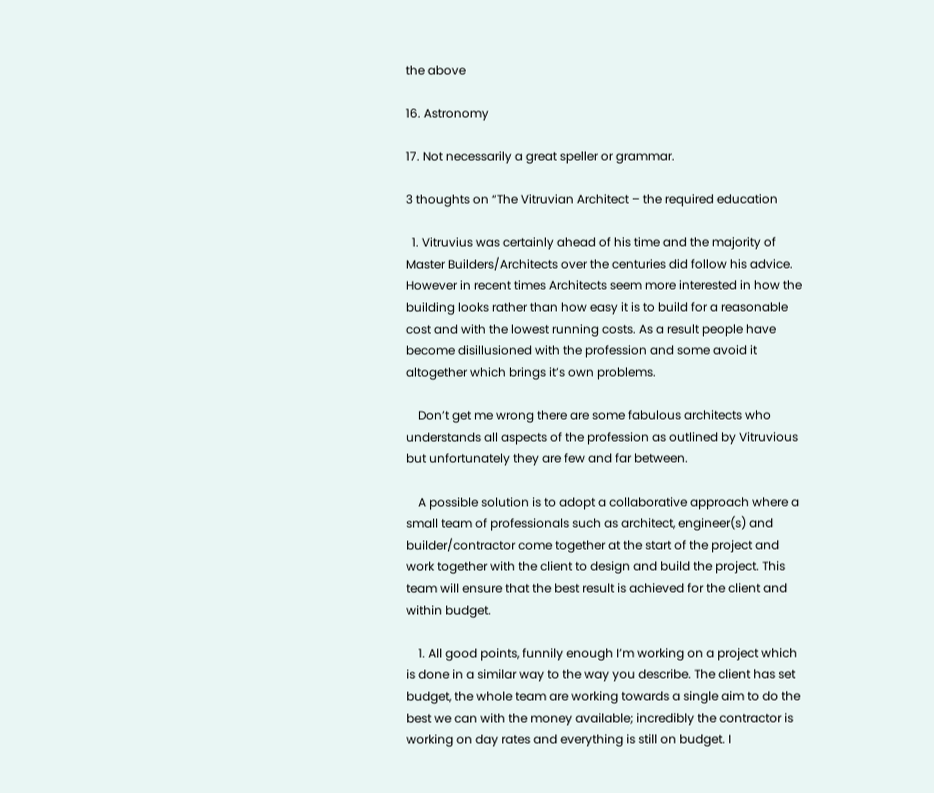the above

16. Astronomy

17. Not necessarily a great speller or grammar.

3 thoughts on “The Vitruvian Architect – the required education

  1. Vitruvius was certainly ahead of his time and the majority of Master Builders/Architects over the centuries did follow his advice. However in recent times Architects seem more interested in how the building looks rather than how easy it is to build for a reasonable cost and with the lowest running costs. As a result people have become disillusioned with the profession and some avoid it altogether which brings it’s own problems.

    Don’t get me wrong there are some fabulous architects who understands all aspects of the profession as outlined by Vitruvious but unfortunately they are few and far between.

    A possible solution is to adopt a collaborative approach where a small team of professionals such as architect, engineer(s) and builder/contractor come together at the start of the project and work together with the client to design and build the project. This team will ensure that the best result is achieved for the client and within budget.

    1. All good points, funnily enough I’m working on a project which is done in a similar way to the way you describe. The client has set budget, the whole team are working towards a single aim to do the best we can with the money available; incredibly the contractor is working on day rates and everything is still on budget. I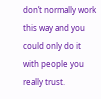don’t normally work this way and you could only do it with people you really trust.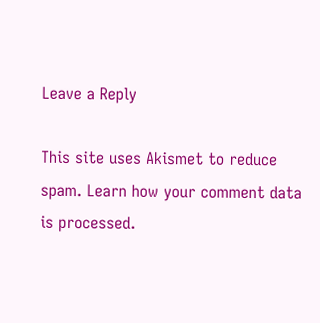Leave a Reply

This site uses Akismet to reduce spam. Learn how your comment data is processed.